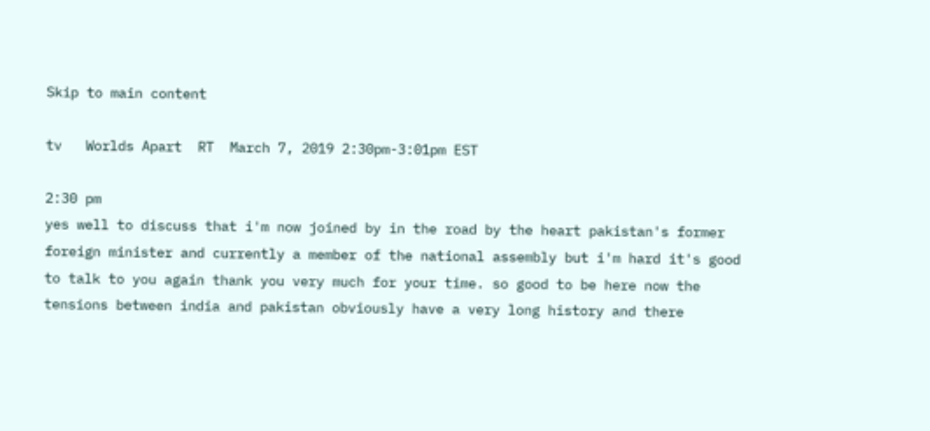Skip to main content

tv   Worlds Apart  RT  March 7, 2019 2:30pm-3:01pm EST

2:30 pm
yes well to discuss that i'm now joined by in the road by the heart pakistan's former foreign minister and currently a member of the national assembly but i'm hard it's good to talk to you again thank you very much for your time. so good to be here now the tensions between india and pakistan obviously have a very long history and there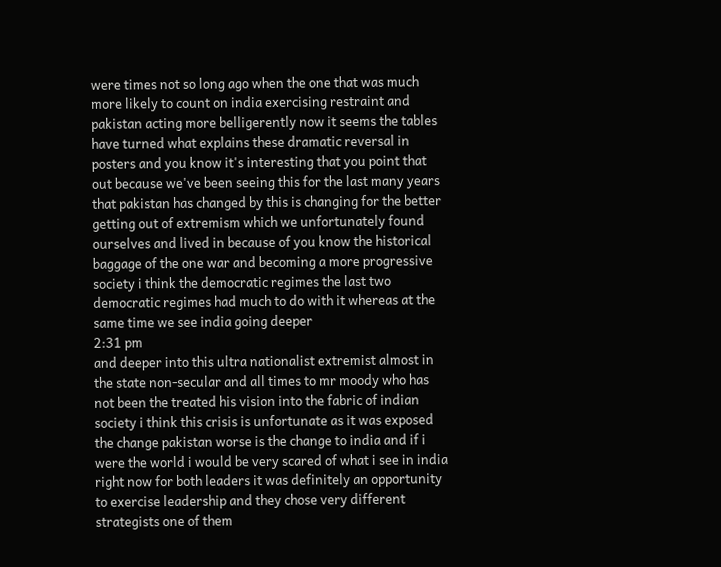were times not so long ago when the one that was much more likely to count on india exercising restraint and pakistan acting more belligerently now it seems the tables have turned what explains these dramatic reversal in posters and you know it's interesting that you point that out because we've been seeing this for the last many years that pakistan has changed by this is changing for the better getting out of extremism which we unfortunately found ourselves and lived in because of you know the historical baggage of the one war and becoming a more progressive society i think the democratic regimes the last two democratic regimes had much to do with it whereas at the same time we see india going deeper
2:31 pm
and deeper into this ultra nationalist extremist almost in the state non-secular and all times to mr moody who has not been the treated his vision into the fabric of indian society i think this crisis is unfortunate as it was exposed the change pakistan worse is the change to india and if i were the world i would be very scared of what i see in india right now for both leaders it was definitely an opportunity to exercise leadership and they chose very different strategists one of them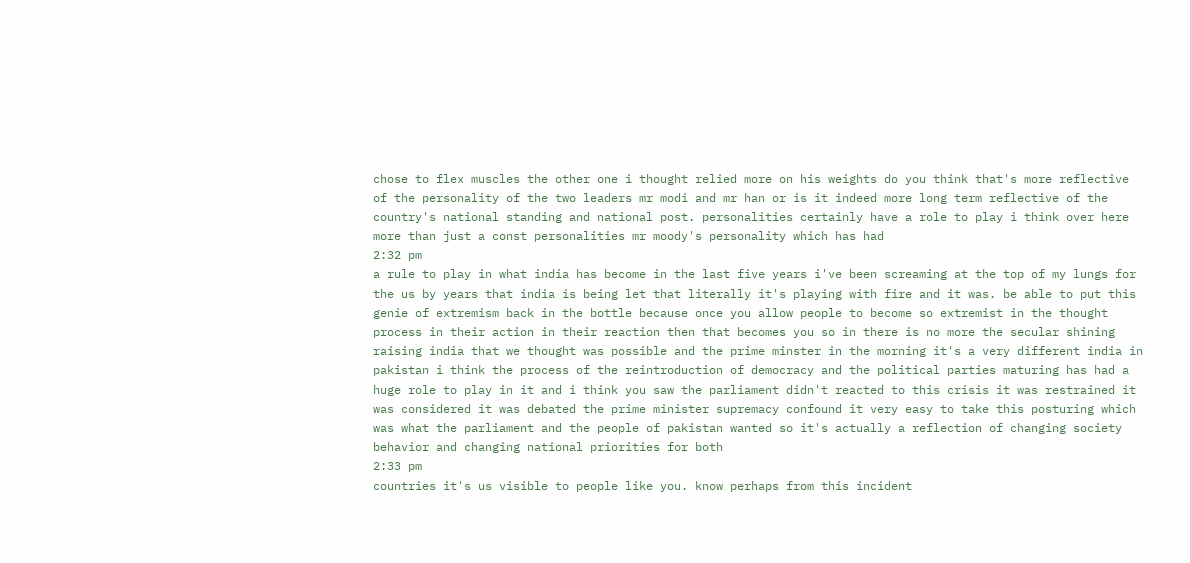chose to flex muscles the other one i thought relied more on his weights do you think that's more reflective of the personality of the two leaders mr modi and mr han or is it indeed more long term reflective of the country's national standing and national post. personalities certainly have a role to play i think over here more than just a const personalities mr moody's personality which has had
2:32 pm
a rule to play in what india has become in the last five years i've been screaming at the top of my lungs for the us by years that india is being let that literally it's playing with fire and it was. be able to put this genie of extremism back in the bottle because once you allow people to become so extremist in the thought process in their action in their reaction then that becomes you so in there is no more the secular shining raising india that we thought was possible and the prime minster in the morning it's a very different india in pakistan i think the process of the reintroduction of democracy and the political parties maturing has had a huge role to play in it and i think you saw the parliament didn't reacted to this crisis it was restrained it was considered it was debated the prime minister supremacy confound it very easy to take this posturing which was what the parliament and the people of pakistan wanted so it's actually a reflection of changing society behavior and changing national priorities for both
2:33 pm
countries it's us visible to people like you. know perhaps from this incident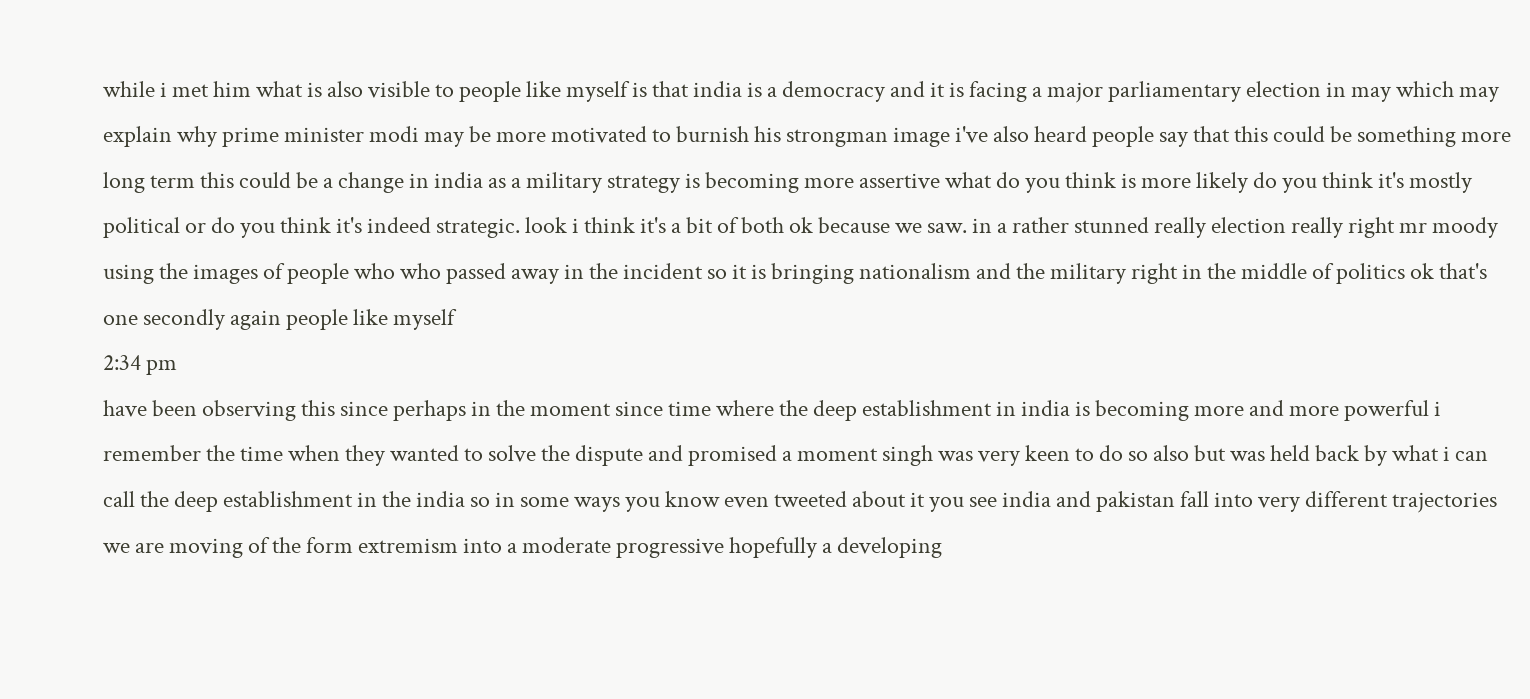while i met him what is also visible to people like myself is that india is a democracy and it is facing a major parliamentary election in may which may explain why prime minister modi may be more motivated to burnish his strongman image i've also heard people say that this could be something more long term this could be a change in india as a military strategy is becoming more assertive what do you think is more likely do you think it's mostly political or do you think it's indeed strategic. look i think it's a bit of both ok because we saw. in a rather stunned really election really right mr moody using the images of people who who passed away in the incident so it is bringing nationalism and the military right in the middle of politics ok that's one secondly again people like myself
2:34 pm
have been observing this since perhaps in the moment since time where the deep establishment in india is becoming more and more powerful i remember the time when they wanted to solve the dispute and promised a moment singh was very keen to do so also but was held back by what i can call the deep establishment in the india so in some ways you know even tweeted about it you see india and pakistan fall into very different trajectories we are moving of the form extremism into a moderate progressive hopefully a developing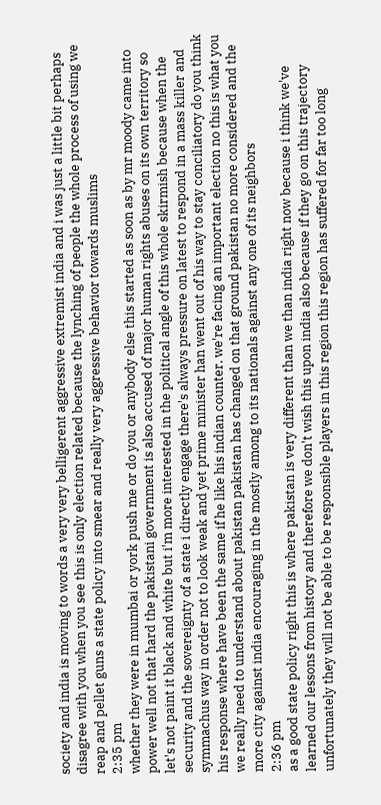society and india is moving to words a very very belligerent aggressive extremist india and i was just a little bit perhaps disagree with you when you see this is only election related because the lynching of people the whole process of using we reap and pellet guns a state policy into smear and really very aggressive behavior towards muslims
2:35 pm
whether they were in mumbai or york push me or do you or anybody else this started as soon as by mr moody came into power well not that hard the pakistani government is also accused of major human rights abuses on its own territory so let's not paint it black and white but i'm more interested in the political angle of this whole skirmish because when the security and the sovereignty of a state i directly engage there's always pressure on latest to respond in a mass killer and symmachus way in order not to look weak and yet prime minister han went out of his way to stay conciliatory do you think his response where have been the same if he like his indian counter. we're facing an important election no this is what you we really need to understand about pakistan pakistan has changed on that ground pakistan no more considered and the more city against india encouraging in the mostly among to its nationals against any one of its neighbors
2:36 pm
as a good state policy right this is where pakistan is very different than we than india right now because i think we've learned our lessons from history and therefore we don't wish this upon india also because if they go on this trajectory unfortunately they will not be able to be responsible players in this region this region has suffered for far too long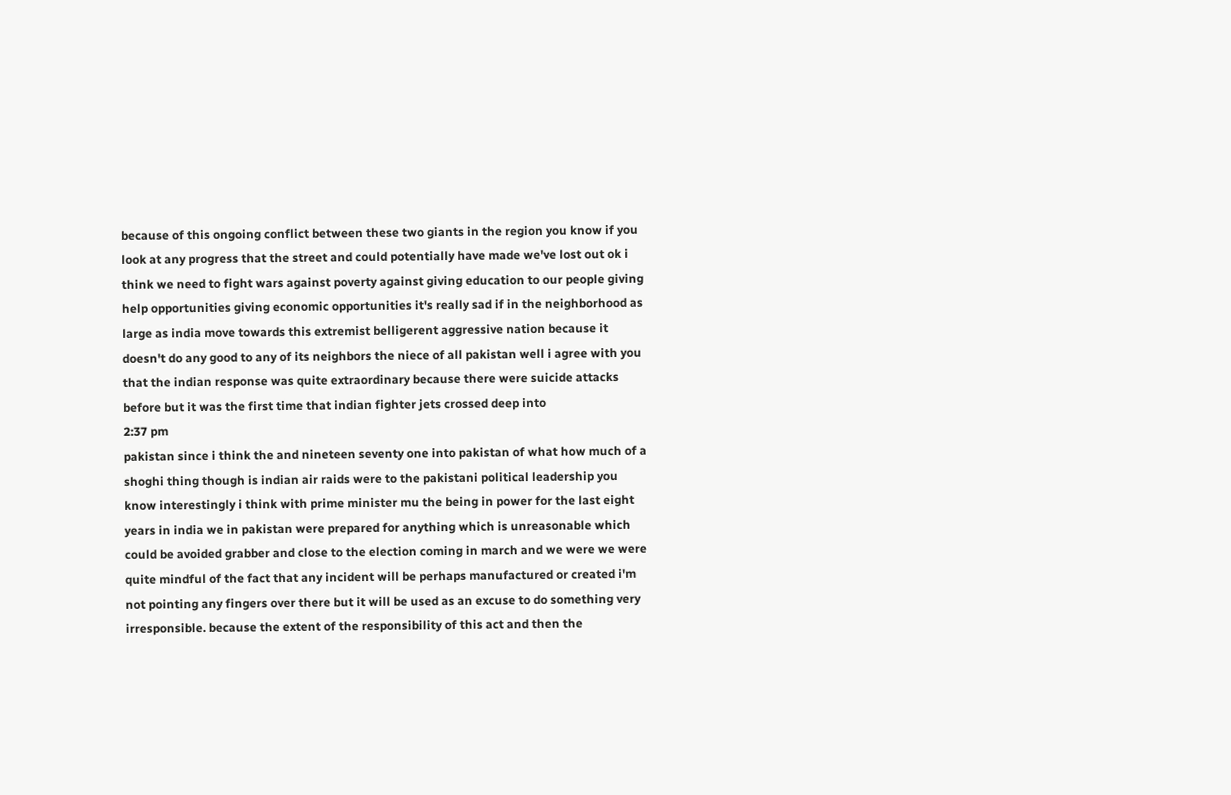because of this ongoing conflict between these two giants in the region you know if you look at any progress that the street and could potentially have made we've lost out ok i think we need to fight wars against poverty against giving education to our people giving help opportunities giving economic opportunities it's really sad if in the neighborhood as large as india move towards this extremist belligerent aggressive nation because it doesn't do any good to any of its neighbors the niece of all pakistan well i agree with you that the indian response was quite extraordinary because there were suicide attacks before but it was the first time that indian fighter jets crossed deep into
2:37 pm
pakistan since i think the and nineteen seventy one into pakistan of what how much of a shoghi thing though is indian air raids were to the pakistani political leadership you know interestingly i think with prime minister mu the being in power for the last eight years in india we in pakistan were prepared for anything which is unreasonable which could be avoided grabber and close to the election coming in march and we were we were quite mindful of the fact that any incident will be perhaps manufactured or created i'm not pointing any fingers over there but it will be used as an excuse to do something very irresponsible. because the extent of the responsibility of this act and then the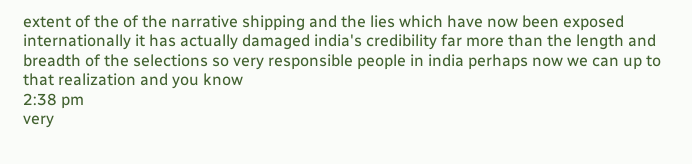extent of the of the narrative shipping and the lies which have now been exposed internationally it has actually damaged india's credibility far more than the length and breadth of the selections so very responsible people in india perhaps now we can up to that realization and you know
2:38 pm
very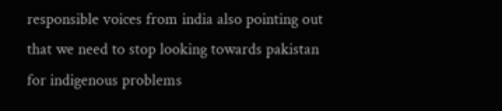responsible voices from india also pointing out that we need to stop looking towards pakistan for indigenous problems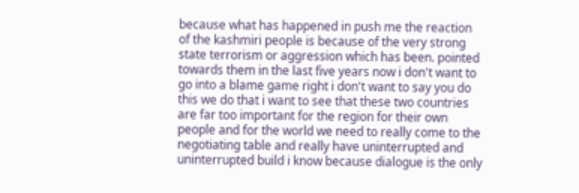because what has happened in push me the reaction of the kashmiri people is because of the very strong state terrorism or aggression which has been. pointed towards them in the last five years now i don't want to go into a blame game right i don't want to say you do this we do that i want to see that these two countries are far too important for the region for their own people and for the world we need to really come to the negotiating table and really have uninterrupted and uninterrupted build i know because dialogue is the only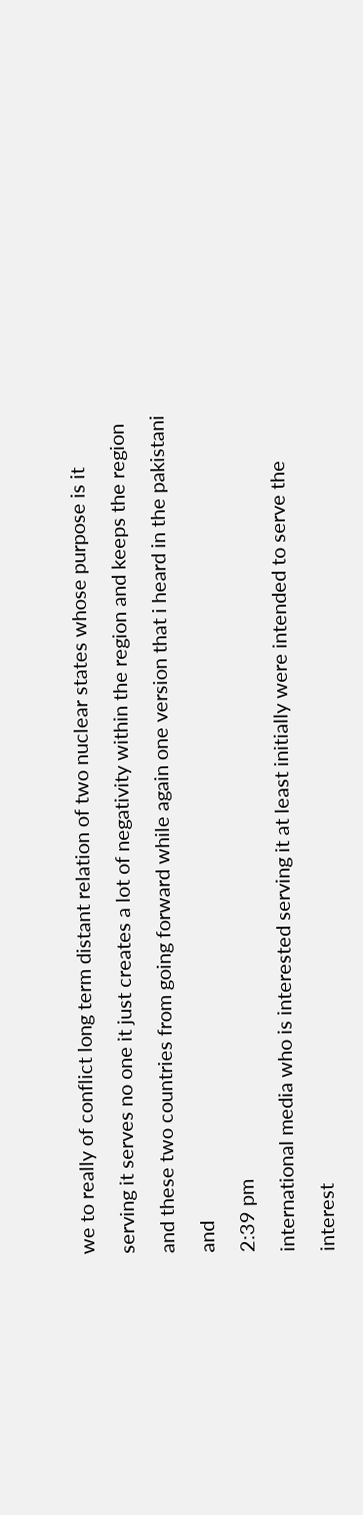we to really of conflict long term distant relation of two nuclear states whose purpose is it serving it serves no one it just creates a lot of negativity within the region and keeps the region and these two countries from going forward while again one version that i heard in the pakistani and
2:39 pm
international media who is interested serving it at least initially were intended to serve the interest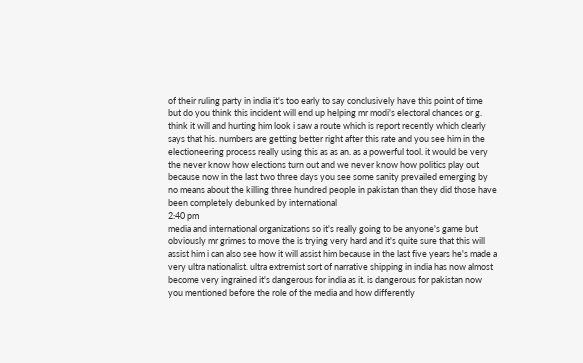of their ruling party in india it's too early to say conclusively have this point of time but do you think this incident will end up helping mr modi's electoral chances or g. think it will and hurting him look i saw a route which is report recently which clearly says that his. numbers are getting better right after this rate and you see him in the electioneering process really using this as as an. as a powerful tool. it would be very the never know how elections turn out and we never know how politics play out because now in the last two three days you see some sanity prevailed emerging by no means about the killing three hundred people in pakistan than they did those have been completely debunked by international
2:40 pm
media and international organizations so it's really going to be anyone's game but obviously mr grimes to move the is trying very hard and it's quite sure that this will assist him i can also see how it will assist him because in the last five years he's made a very ultra nationalist. ultra extremist sort of narrative shipping in india has now almost become very ingrained it's dangerous for india as it. is dangerous for pakistan now you mentioned before the role of the media and how differently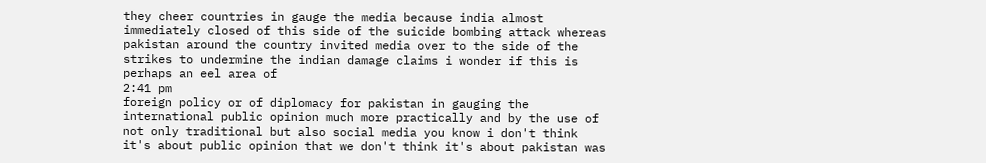they cheer countries in gauge the media because india almost immediately closed of this side of the suicide bombing attack whereas pakistan around the country invited media over to the side of the strikes to undermine the indian damage claims i wonder if this is perhaps an eel area of
2:41 pm
foreign policy or of diplomacy for pakistan in gauging the international public opinion much more practically and by the use of not only traditional but also social media you know i don't think it's about public opinion that we don't think it's about pakistan was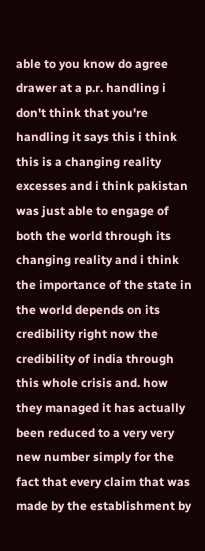able to you know do agree drawer at a p.r. handling i don't think that you're handling it says this i think this is a changing reality excesses and i think pakistan was just able to engage of both the world through its changing reality and i think the importance of the state in the world depends on its credibility right now the credibility of india through this whole crisis and. how they managed it has actually been reduced to a very very new number simply for the fact that every claim that was made by the establishment by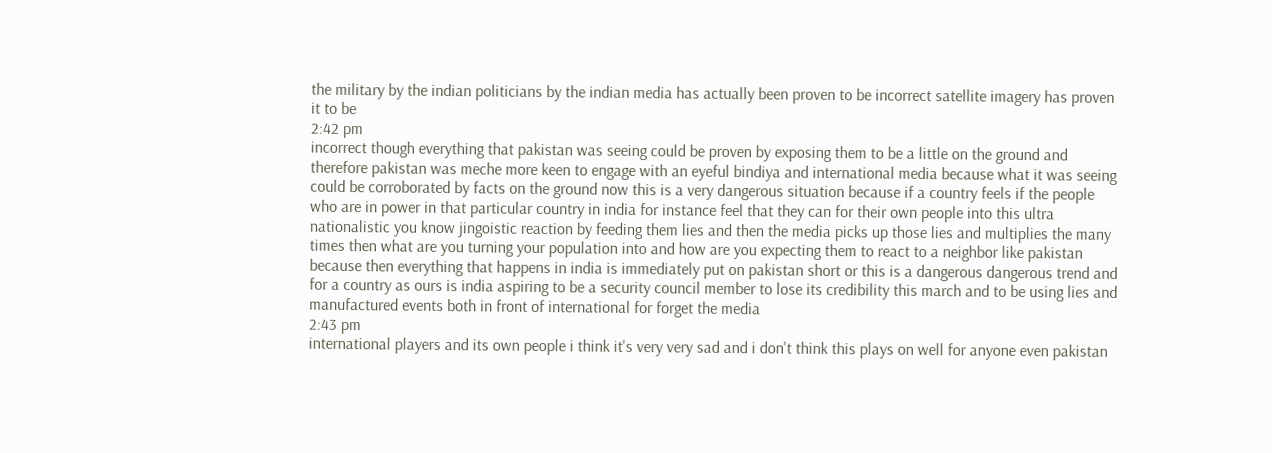the military by the indian politicians by the indian media has actually been proven to be incorrect satellite imagery has proven it to be
2:42 pm
incorrect though everything that pakistan was seeing could be proven by exposing them to be a little on the ground and therefore pakistan was meche more keen to engage with an eyeful bindiya and international media because what it was seeing could be corroborated by facts on the ground now this is a very dangerous situation because if a country feels if the people who are in power in that particular country in india for instance feel that they can for their own people into this ultra nationalistic you know jingoistic reaction by feeding them lies and then the media picks up those lies and multiplies the many times then what are you turning your population into and how are you expecting them to react to a neighbor like pakistan because then everything that happens in india is immediately put on pakistan short or this is a dangerous dangerous trend and for a country as ours is india aspiring to be a security council member to lose its credibility this march and to be using lies and manufactured events both in front of international for forget the media
2:43 pm
international players and its own people i think it's very very sad and i don't think this plays on well for anyone even pakistan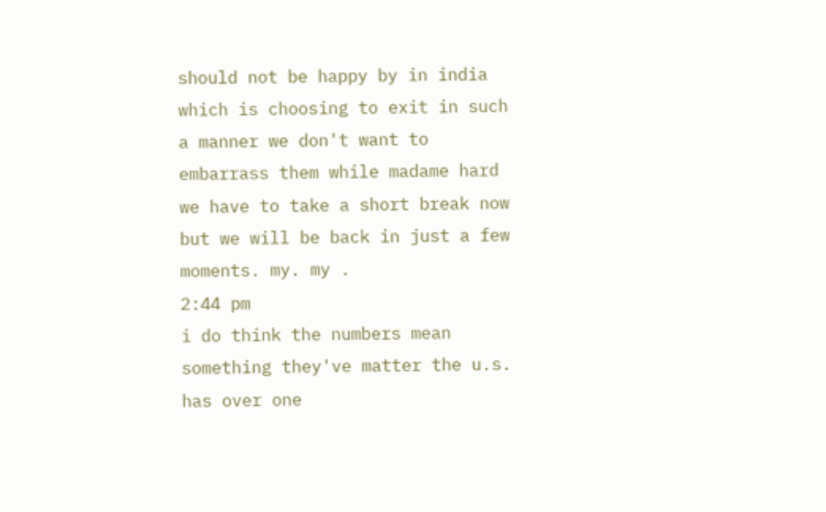should not be happy by in india which is choosing to exit in such a manner we don't want to embarrass them while madame hard we have to take a short break now but we will be back in just a few moments. my. my .
2:44 pm
i do think the numbers mean something they've matter the u.s. has over one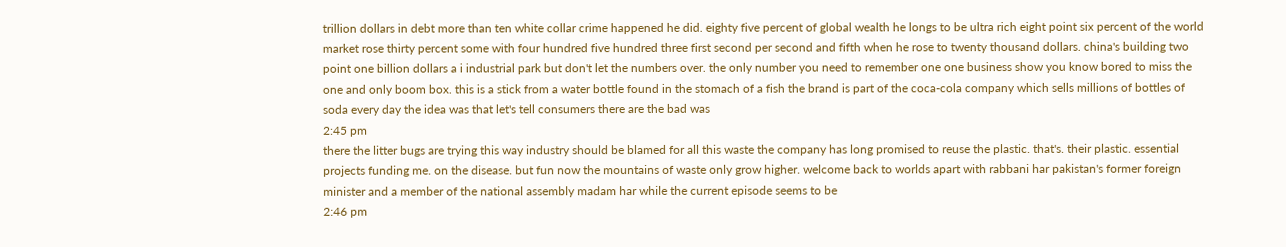trillion dollars in debt more than ten white collar crime happened he did. eighty five percent of global wealth he longs to be ultra rich eight point six percent of the world market rose thirty percent some with four hundred five hundred three first second per second and fifth when he rose to twenty thousand dollars. china's building two point one billion dollars a i industrial park but don't let the numbers over. the only number you need to remember one one business show you know bored to miss the one and only boom box. this is a stick from a water bottle found in the stomach of a fish the brand is part of the coca-cola company which sells millions of bottles of soda every day the idea was that let's tell consumers there are the bad was
2:45 pm
there the litter bugs are trying this way industry should be blamed for all this waste the company has long promised to reuse the plastic. that's. their plastic. essential projects funding me. on the disease. but fun now the mountains of waste only grow higher. welcome back to worlds apart with rabbani har pakistan's former foreign minister and a member of the national assembly madam har while the current episode seems to be
2:46 pm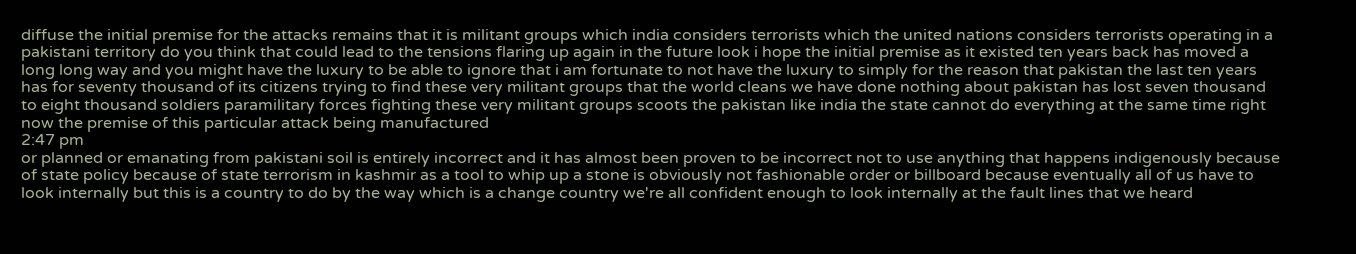diffuse the initial premise for the attacks remains that it is militant groups which india considers terrorists which the united nations considers terrorists operating in a pakistani territory do you think that could lead to the tensions flaring up again in the future look i hope the initial premise as it existed ten years back has moved a long long way and you might have the luxury to be able to ignore that i am fortunate to not have the luxury to simply for the reason that pakistan the last ten years has for seventy thousand of its citizens trying to find these very militant groups that the world cleans we have done nothing about pakistan has lost seven thousand to eight thousand soldiers paramilitary forces fighting these very militant groups scoots the pakistan like india the state cannot do everything at the same time right now the premise of this particular attack being manufactured
2:47 pm
or planned or emanating from pakistani soil is entirely incorrect and it has almost been proven to be incorrect not to use anything that happens indigenously because of state policy because of state terrorism in kashmir as a tool to whip up a stone is obviously not fashionable order or billboard because eventually all of us have to look internally but this is a country to do by the way which is a change country we're all confident enough to look internally at the fault lines that we heard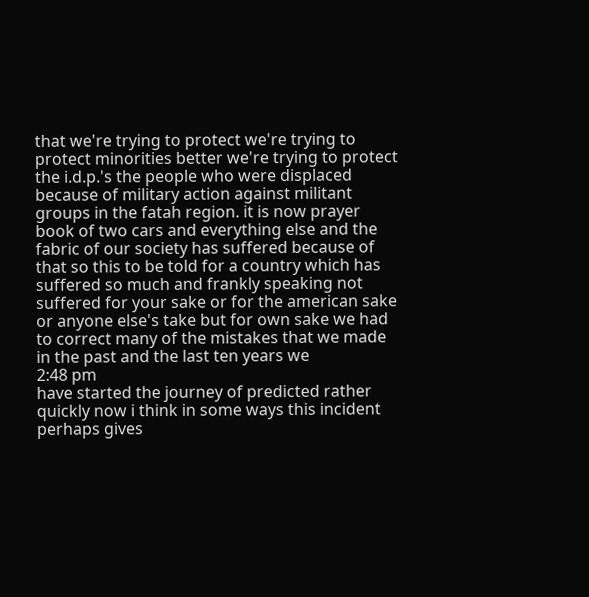that we're trying to protect we're trying to protect minorities better we're trying to protect the i.d.p.'s the people who were displaced because of military action against militant groups in the fatah region. it is now prayer book of two cars and everything else and the fabric of our society has suffered because of that so this to be told for a country which has suffered so much and frankly speaking not suffered for your sake or for the american sake or anyone else's take but for own sake we had to correct many of the mistakes that we made in the past and the last ten years we
2:48 pm
have started the journey of predicted rather quickly now i think in some ways this incident perhaps gives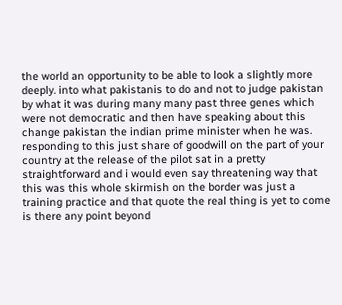the world an opportunity to be able to look a slightly more deeply. into what pakistanis to do and not to judge pakistan by what it was during many many past three genes which were not democratic and then have speaking about this change pakistan the indian prime minister when he was. responding to this just share of goodwill on the part of your country at the release of the pilot sat in a pretty straightforward and i would even say threatening way that this was this whole skirmish on the border was just a training practice and that quote the real thing is yet to come is there any point beyond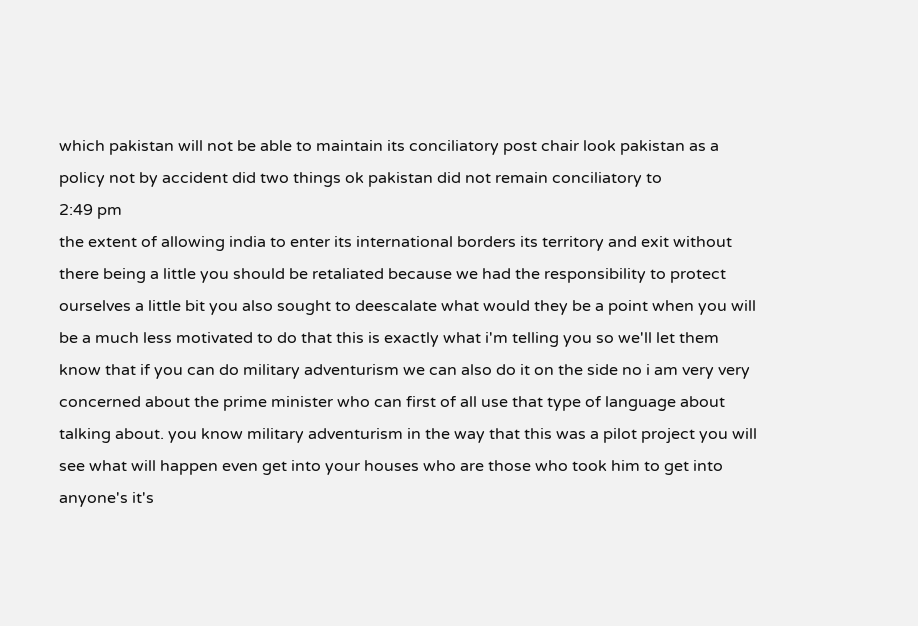which pakistan will not be able to maintain its conciliatory post chair look pakistan as a policy not by accident did two things ok pakistan did not remain conciliatory to
2:49 pm
the extent of allowing india to enter its international borders its territory and exit without there being a little you should be retaliated because we had the responsibility to protect ourselves a little bit you also sought to deescalate what would they be a point when you will be a much less motivated to do that this is exactly what i'm telling you so we'll let them know that if you can do military adventurism we can also do it on the side no i am very very concerned about the prime minister who can first of all use that type of language about talking about. you know military adventurism in the way that this was a pilot project you will see what will happen even get into your houses who are those who took him to get into anyone's it's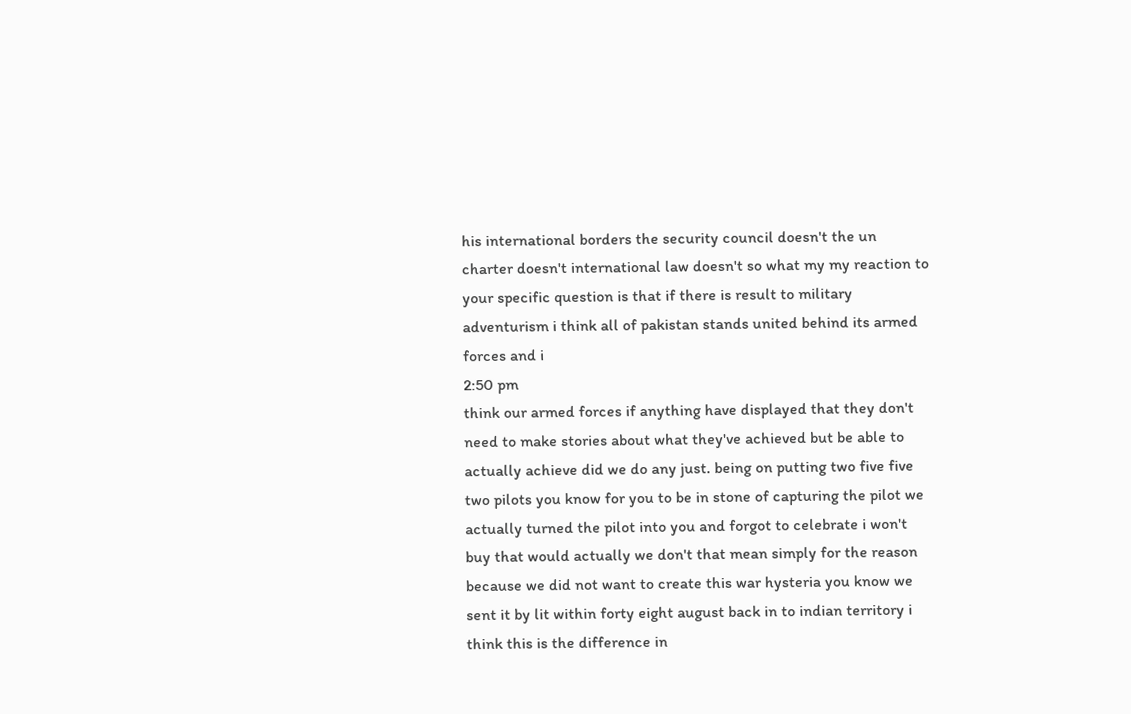his international borders the security council doesn't the un charter doesn't international law doesn't so what my my reaction to your specific question is that if there is result to military adventurism i think all of pakistan stands united behind its armed forces and i
2:50 pm
think our armed forces if anything have displayed that they don't need to make stories about what they've achieved but be able to actually achieve did we do any just. being on putting two five five two pilots you know for you to be in stone of capturing the pilot we actually turned the pilot into you and forgot to celebrate i won't buy that would actually we don't that mean simply for the reason because we did not want to create this war hysteria you know we sent it by lit within forty eight august back in to indian territory i think this is the difference in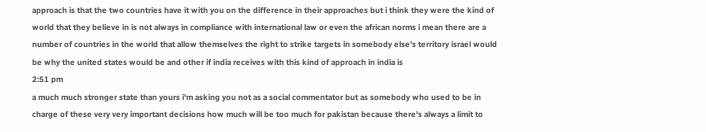approach is that the two countries have it with you on the difference in their approaches but i think they were the kind of world that they believe in is not always in compliance with international law or even the african norms i mean there are a number of countries in the world that allow themselves the right to strike targets in somebody else's territory israel would be why the united states would be and other if india receives with this kind of approach in india is
2:51 pm
a much much stronger state than yours i'm asking you not as a social commentator but as somebody who used to be in charge of these very very important decisions how much will be too much for pakistan because there's always a limit to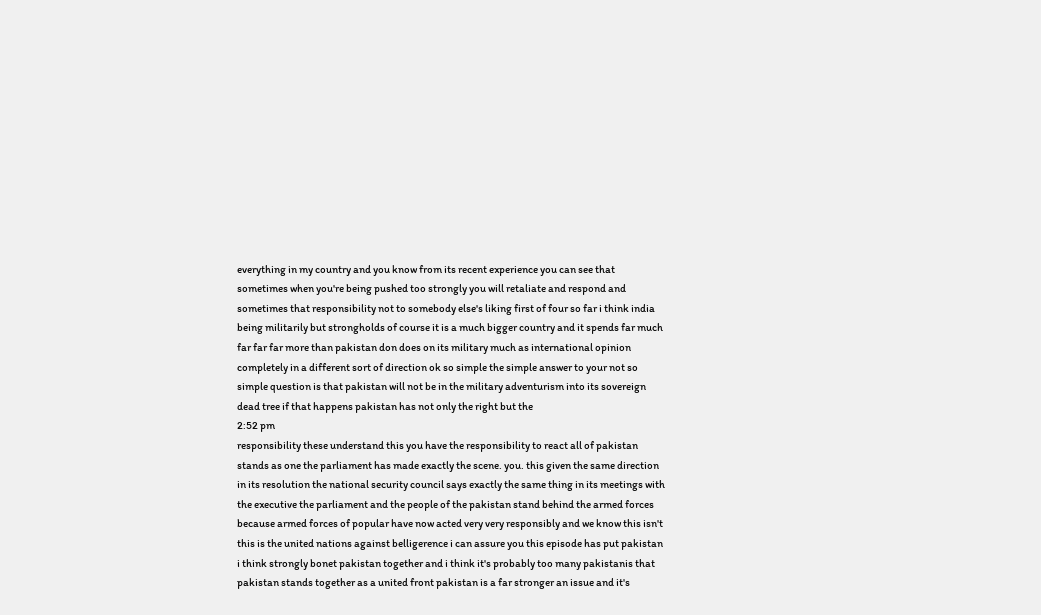everything in my country and you know from its recent experience you can see that sometimes when you're being pushed too strongly you will retaliate and respond and sometimes that responsibility not to somebody else's liking first of four so far i think india being militarily but strongholds of course it is a much bigger country and it spends far much far far far more than pakistan don does on its military much as international opinion completely in a different sort of direction ok so simple the simple answer to your not so simple question is that pakistan will not be in the military adventurism into its sovereign dead tree if that happens pakistan has not only the right but the
2:52 pm
responsibility these understand this you have the responsibility to react all of pakistan stands as one the parliament has made exactly the scene. you. this given the same direction in its resolution the national security council says exactly the same thing in its meetings with the executive the parliament and the people of the pakistan stand behind the armed forces because armed forces of popular have now acted very very responsibly and we know this isn't this is the united nations against belligerence i can assure you this episode has put pakistan i think strongly bonet pakistan together and i think it's probably too many pakistanis that pakistan stands together as a united front pakistan is a far stronger an issue and it's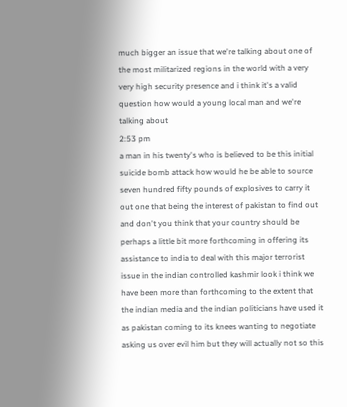much bigger an issue that we're talking about one of the most militarized regions in the world with a very very high security presence and i think it's a valid question how would a young local man and we're talking about
2:53 pm
a man in his twenty's who is believed to be this initial suicide bomb attack how would he be able to source seven hundred fifty pounds of explosives to carry it out one that being the interest of pakistan to find out and don't you think that your country should be perhaps a little bit more forthcoming in offering its assistance to india to deal with this major terrorist issue in the indian controlled kashmir look i think we have been more than forthcoming to the extent that the indian media and the indian politicians have used it as pakistan coming to its knees wanting to negotiate asking us over evil him but they will actually not so this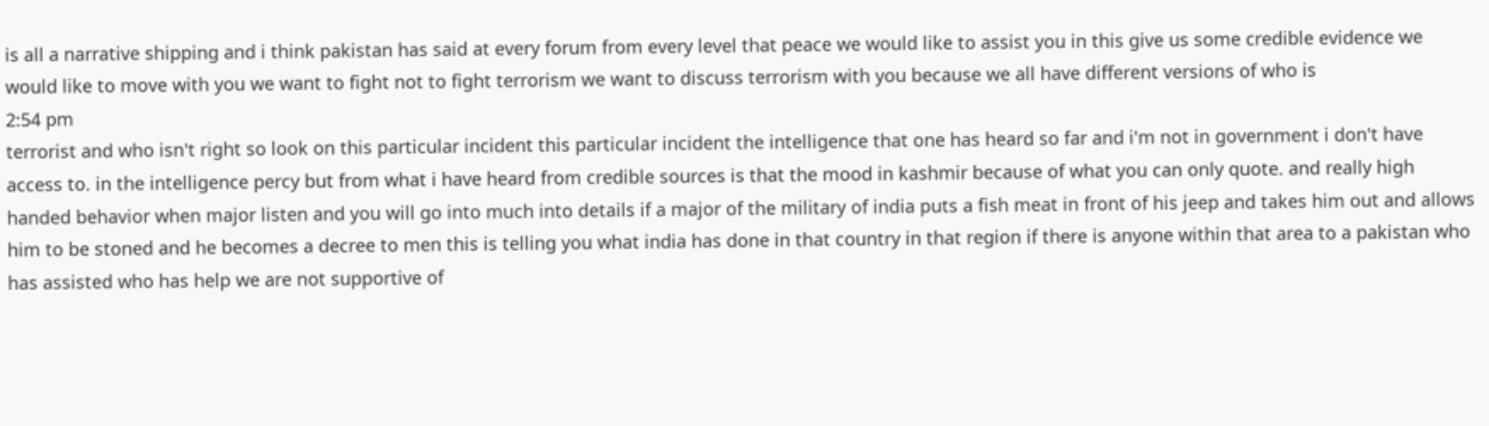is all a narrative shipping and i think pakistan has said at every forum from every level that peace we would like to assist you in this give us some credible evidence we would like to move with you we want to fight not to fight terrorism we want to discuss terrorism with you because we all have different versions of who is
2:54 pm
terrorist and who isn't right so look on this particular incident this particular incident the intelligence that one has heard so far and i'm not in government i don't have access to. in the intelligence percy but from what i have heard from credible sources is that the mood in kashmir because of what you can only quote. and really high handed behavior when major listen and you will go into much into details if a major of the military of india puts a fish meat in front of his jeep and takes him out and allows him to be stoned and he becomes a decree to men this is telling you what india has done in that country in that region if there is anyone within that area to a pakistan who has assisted who has help we are not supportive of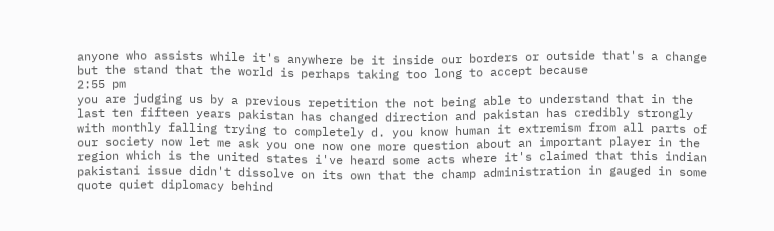anyone who assists while it's anywhere be it inside our borders or outside that's a change but the stand that the world is perhaps taking too long to accept because
2:55 pm
you are judging us by a previous repetition the not being able to understand that in the last ten fifteen years pakistan has changed direction and pakistan has credibly strongly with monthly falling trying to completely d. you know human it extremism from all parts of our society now let me ask you one now one more question about an important player in the region which is the united states i've heard some acts where it's claimed that this indian pakistani issue didn't dissolve on its own that the champ administration in gauged in some quote quiet diplomacy behind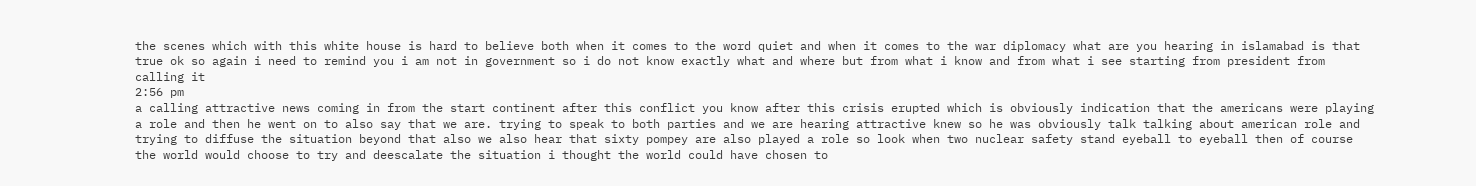the scenes which with this white house is hard to believe both when it comes to the word quiet and when it comes to the war diplomacy what are you hearing in islamabad is that true ok so again i need to remind you i am not in government so i do not know exactly what and where but from what i know and from what i see starting from president from calling it
2:56 pm
a calling attractive news coming in from the start continent after this conflict you know after this crisis erupted which is obviously indication that the americans were playing a role and then he went on to also say that we are. trying to speak to both parties and we are hearing attractive knew so he was obviously talk talking about american role and trying to diffuse the situation beyond that also we also hear that sixty pompey are also played a role so look when two nuclear safety stand eyeball to eyeball then of course the world would choose to try and deescalate the situation i thought the world could have chosen to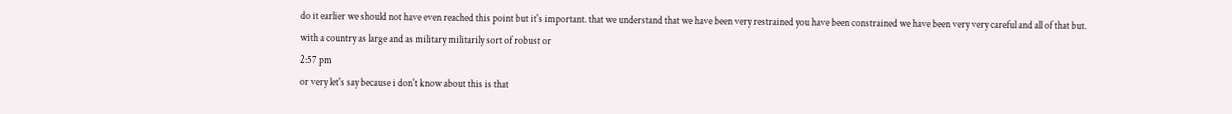do it earlier we should not have even reached this point but it's important. that we understand that we have been very restrained you have been constrained we have been very very careful and all of that but. with a country as large and as military militarily sort of robust or
2:57 pm
or very let's say because i don't know about this is that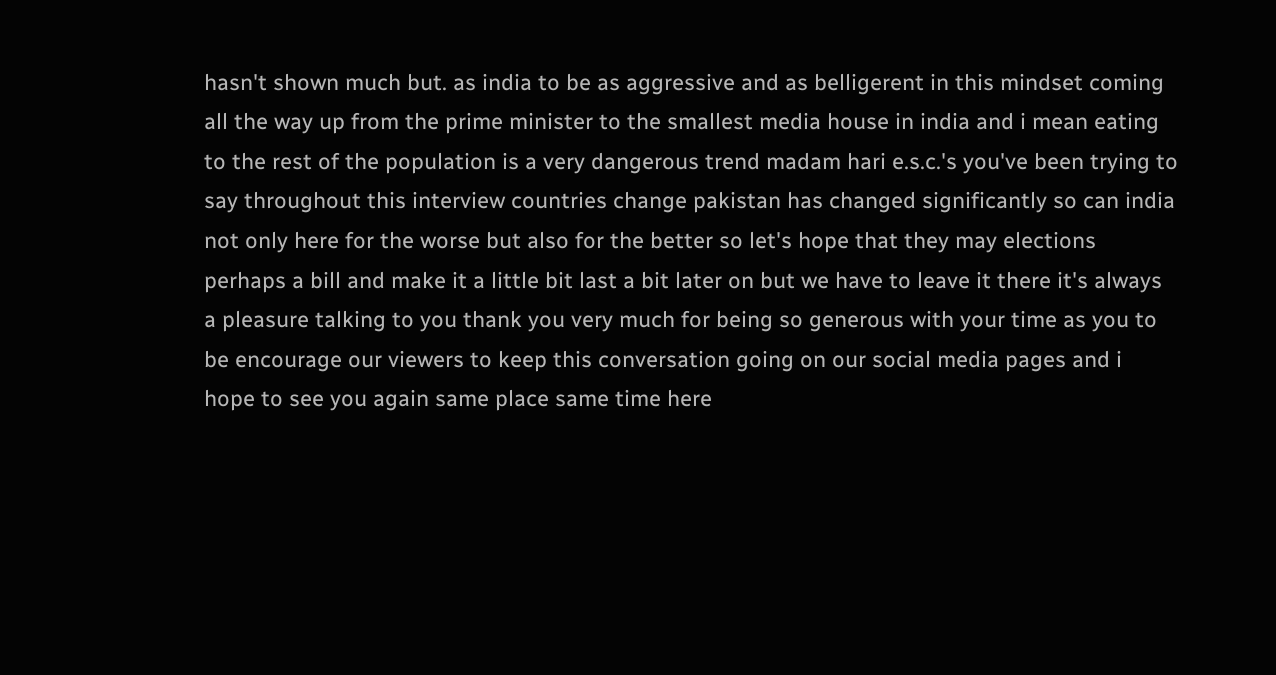hasn't shown much but. as india to be as aggressive and as belligerent in this mindset coming all the way up from the prime minister to the smallest media house in india and i mean eating to the rest of the population is a very dangerous trend madam hari e.s.c.'s you've been trying to say throughout this interview countries change pakistan has changed significantly so can india not only here for the worse but also for the better so let's hope that they may elections perhaps a bill and make it a little bit last a bit later on but we have to leave it there it's always a pleasure talking to you thank you very much for being so generous with your time as you to be encourage our viewers to keep this conversation going on our social media pages and i hope to see you again same place same time here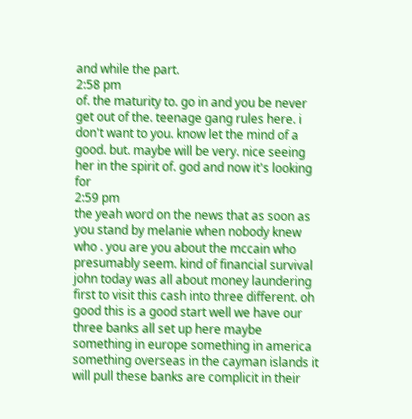and while the part.
2:58 pm
of. the maturity to. go in and you be never get out of the. teenage gang rules here. i don't want to you. know let the mind of a good. but. maybe will be very. nice seeing her in the spirit of. god and now it's looking for
2:59 pm
the yeah word on the news that as soon as you stand by melanie when nobody knew who . you are you about the mccain who presumably seem. kind of financial survival john today was all about money laundering first to visit this cash into three different. oh good this is a good start well we have our three banks all set up here maybe something in europe something in america something overseas in the cayman islands it will pull these banks are complicit in their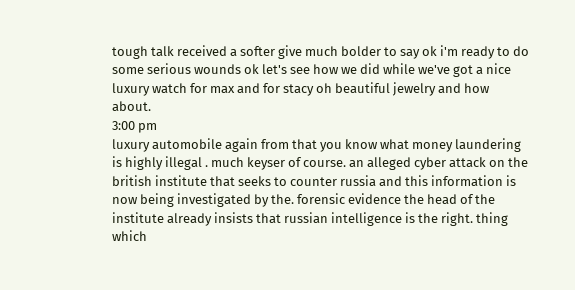tough talk received a softer give much bolder to say ok i'm ready to do some serious wounds ok let's see how we did while we've got a nice luxury watch for max and for stacy oh beautiful jewelry and how about.
3:00 pm
luxury automobile again from that you know what money laundering is highly illegal . much keyser of course. an alleged cyber attack on the british institute that seeks to counter russia and this information is now being investigated by the. forensic evidence the head of the institute already insists that russian intelligence is the right. thing which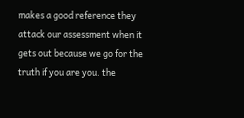makes a good reference they attack our assessment when it gets out because we go for the truth if you are you. the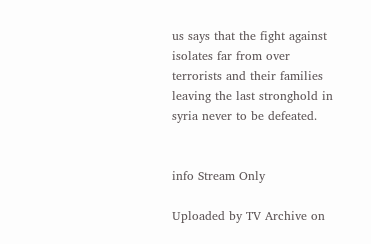us says that the fight against isolates far from over terrorists and their families leaving the last stronghold in syria never to be defeated.


info Stream Only

Uploaded by TV Archive on